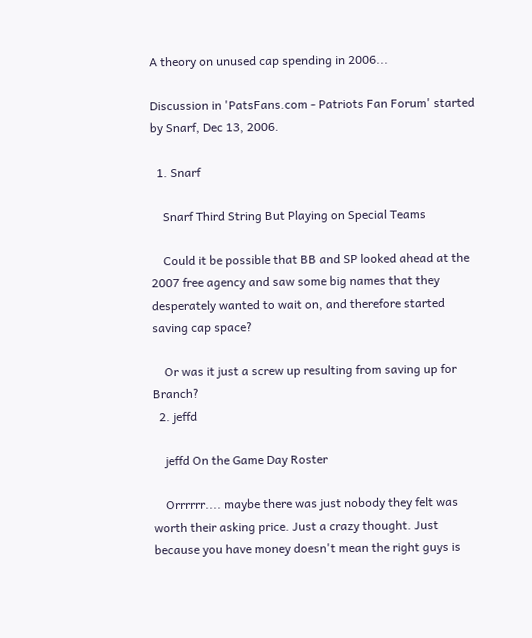A theory on unused cap spending in 2006...

Discussion in 'PatsFans.com - Patriots Fan Forum' started by Snarf, Dec 13, 2006.

  1. Snarf

    Snarf Third String But Playing on Special Teams

    Could it be possible that BB and SP looked ahead at the 2007 free agency and saw some big names that they desperately wanted to wait on, and therefore started saving cap space?

    Or was it just a screw up resulting from saving up for Branch?
  2. jeffd

    jeffd On the Game Day Roster

    Orrrrrr.... maybe there was just nobody they felt was worth their asking price. Just a crazy thought. Just because you have money doesn't mean the right guys is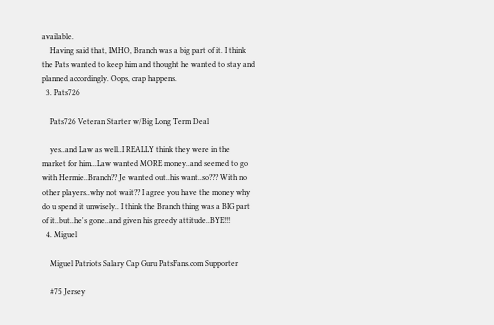available.
    Having said that, IMHO, Branch was a big part of it. I think the Pats wanted to keep him and thought he wanted to stay and planned accordingly. Oops, crap happens.
  3. Pats726

    Pats726 Veteran Starter w/Big Long Term Deal

    yes..and Law as well..I REALLY think they were in the market for him...Law wanted MORE money..and seemed to go with Hermie..Branch?? Je wanted out..his want..so??? With no other players..why not wait?? I agree you have the money why do u spend it unwisely.. I think the Branch thing was a BIG part of it..but..he's gone..and given his greedy attitude..BYE!!!
  4. Miguel

    Miguel Patriots Salary Cap Guru PatsFans.com Supporter

    #75 Jersey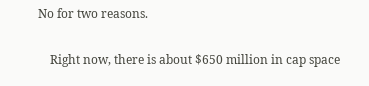No for two reasons.

    Right now, there is about $650 million in cap space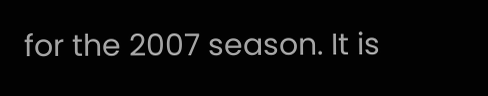for the 2007 season. It is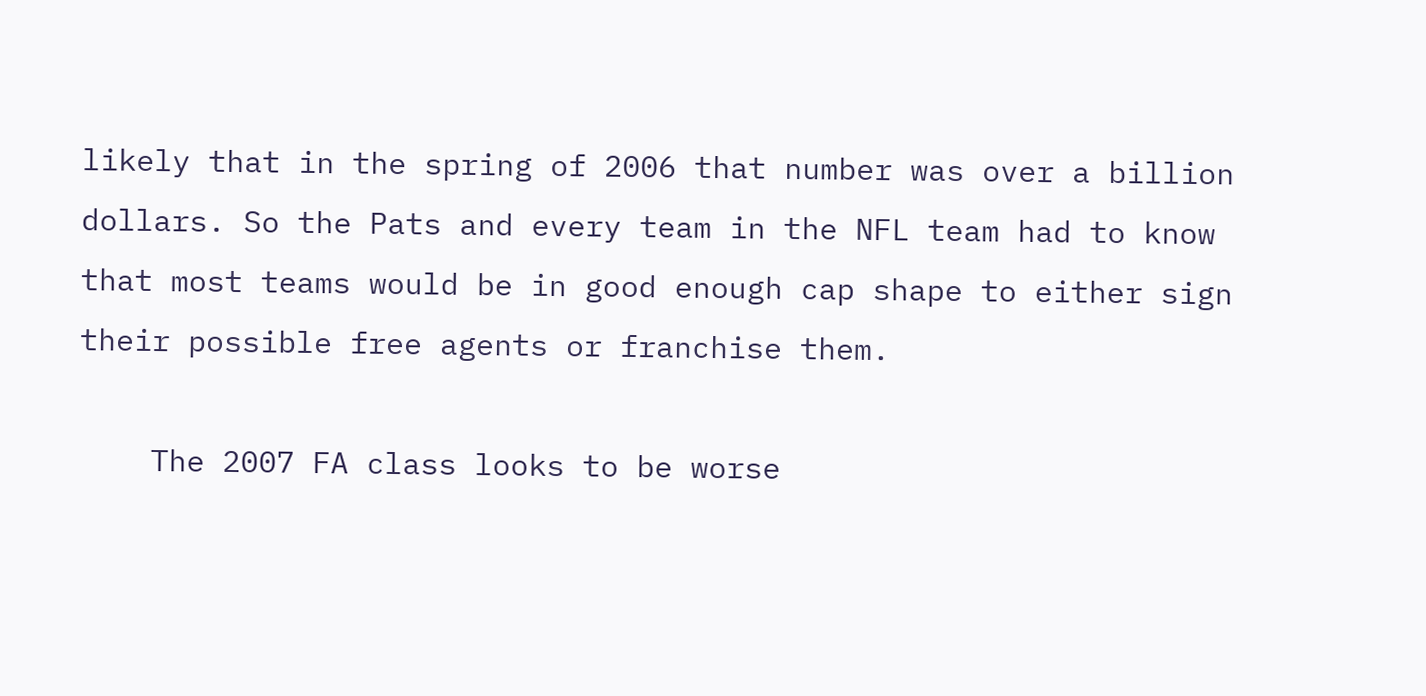likely that in the spring of 2006 that number was over a billion dollars. So the Pats and every team in the NFL team had to know that most teams would be in good enough cap shape to either sign their possible free agents or franchise them.

    The 2007 FA class looks to be worse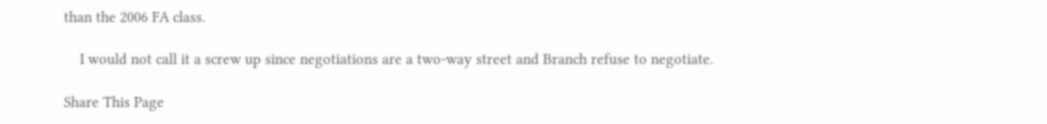than the 2006 FA class.

    I would not call it a screw up since negotiations are a two-way street and Branch refuse to negotiate.

Share This Page